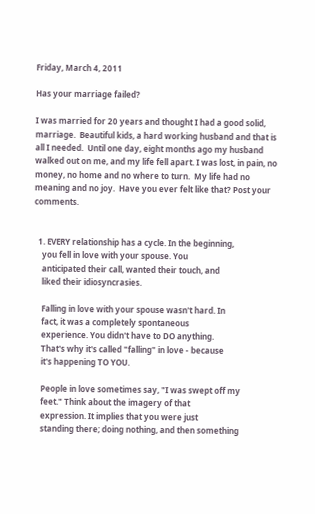Friday, March 4, 2011

Has your marriage failed?

I was married for 20 years and thought I had a good solid, marriage.  Beautiful kids, a hard working husband and that is all I needed.  Until one day, eight months ago my husband walked out on me, and my life fell apart. I was lost, in pain, no money, no home and no where to turn.  My life had no meaning and no joy.  Have you ever felt like that? Post your comments.


  1. EVERY relationship has a cycle. In the beginning,
    you fell in love with your spouse. You
    anticipated their call, wanted their touch, and
    liked their idiosyncrasies.

    Falling in love with your spouse wasn't hard. In
    fact, it was a completely spontaneous
    experience. You didn't have to DO anything.
    That's why it's called "falling" in love - because
    it's happening TO YOU.

    People in love sometimes say, "I was swept off my
    feet." Think about the imagery of that
    expression. It implies that you were just
    standing there; doing nothing, and then something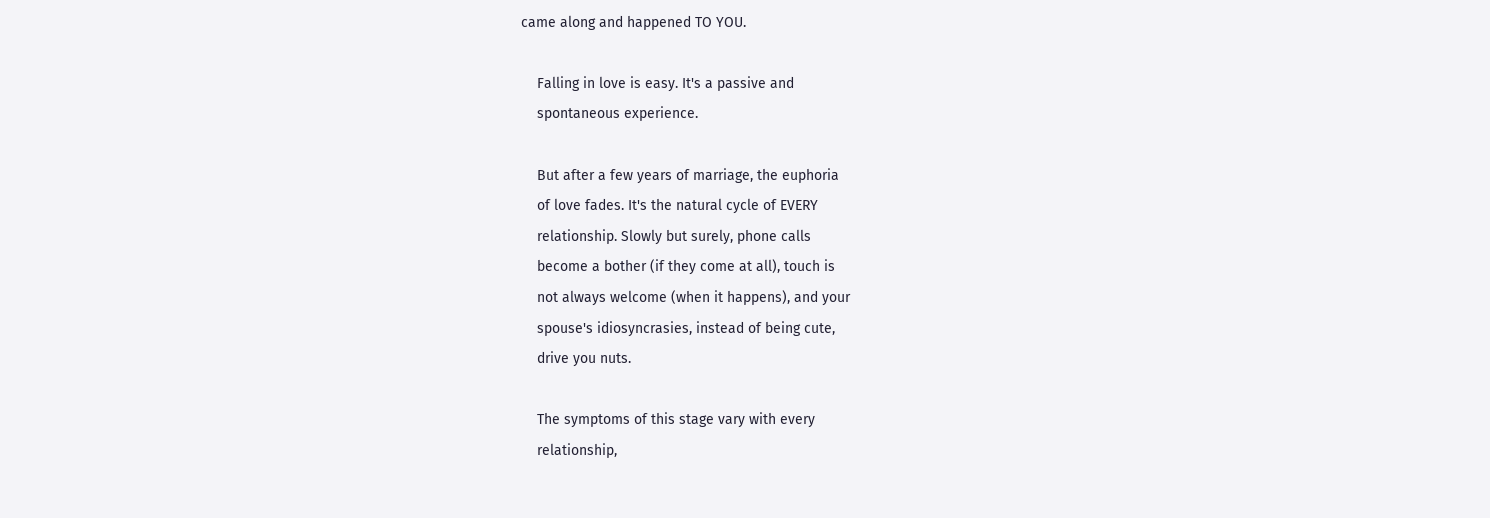came along and happened TO YOU.

    Falling in love is easy. It's a passive and
    spontaneous experience.

    But after a few years of marriage, the euphoria
    of love fades. It's the natural cycle of EVERY
    relationship. Slowly but surely, phone calls
    become a bother (if they come at all), touch is
    not always welcome (when it happens), and your
    spouse's idiosyncrasies, instead of being cute,
    drive you nuts.

    The symptoms of this stage vary with every
    relationship,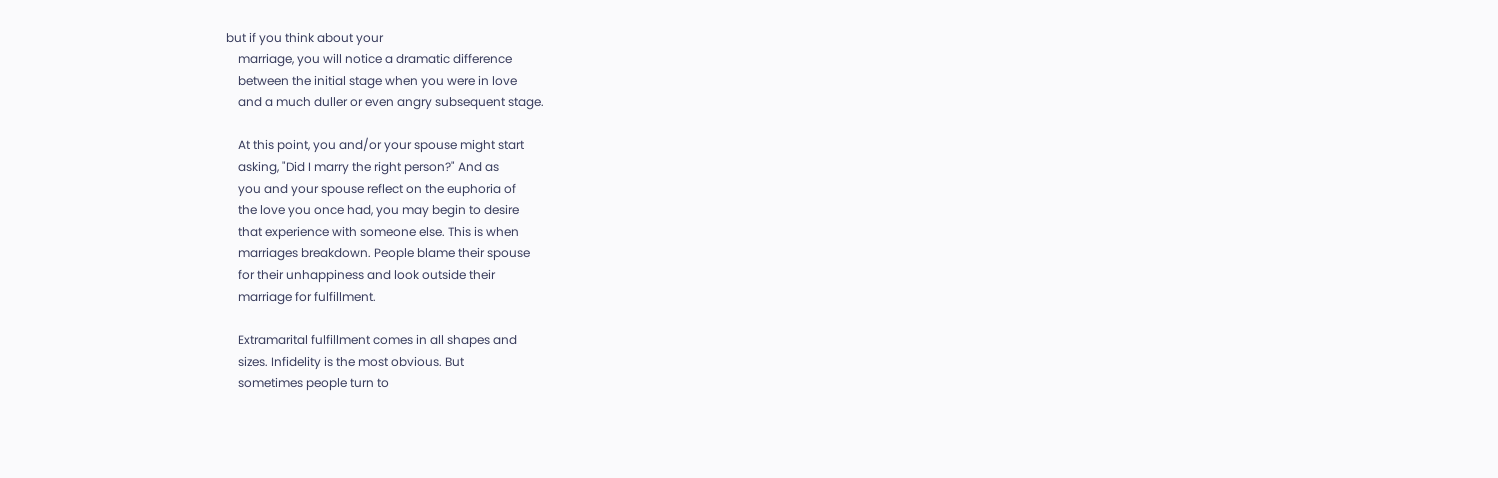but if you think about your
    marriage, you will notice a dramatic difference
    between the initial stage when you were in love
    and a much duller or even angry subsequent stage.

    At this point, you and/or your spouse might start
    asking, "Did I marry the right person?" And as
    you and your spouse reflect on the euphoria of
    the love you once had, you may begin to desire
    that experience with someone else. This is when
    marriages breakdown. People blame their spouse
    for their unhappiness and look outside their
    marriage for fulfillment.

    Extramarital fulfillment comes in all shapes and
    sizes. Infidelity is the most obvious. But
    sometimes people turn to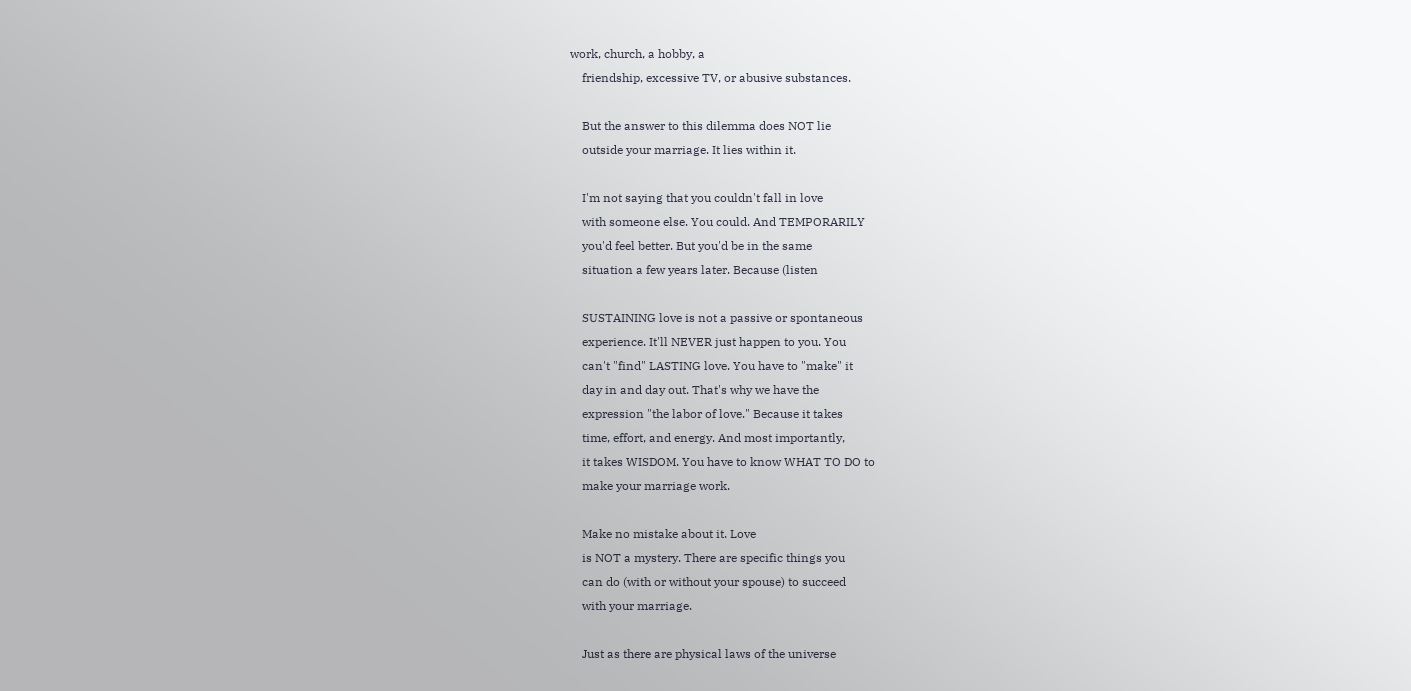work, church, a hobby, a
    friendship, excessive TV, or abusive substances.

    But the answer to this dilemma does NOT lie
    outside your marriage. It lies within it.

    I'm not saying that you couldn't fall in love
    with someone else. You could. And TEMPORARILY
    you'd feel better. But you'd be in the same
    situation a few years later. Because (listen

    SUSTAINING love is not a passive or spontaneous
    experience. It'll NEVER just happen to you. You
    can't "find" LASTING love. You have to "make" it
    day in and day out. That's why we have the
    expression "the labor of love." Because it takes
    time, effort, and energy. And most importantly,
    it takes WISDOM. You have to know WHAT TO DO to
    make your marriage work.

    Make no mistake about it. Love
    is NOT a mystery. There are specific things you
    can do (with or without your spouse) to succeed
    with your marriage.

    Just as there are physical laws of the universe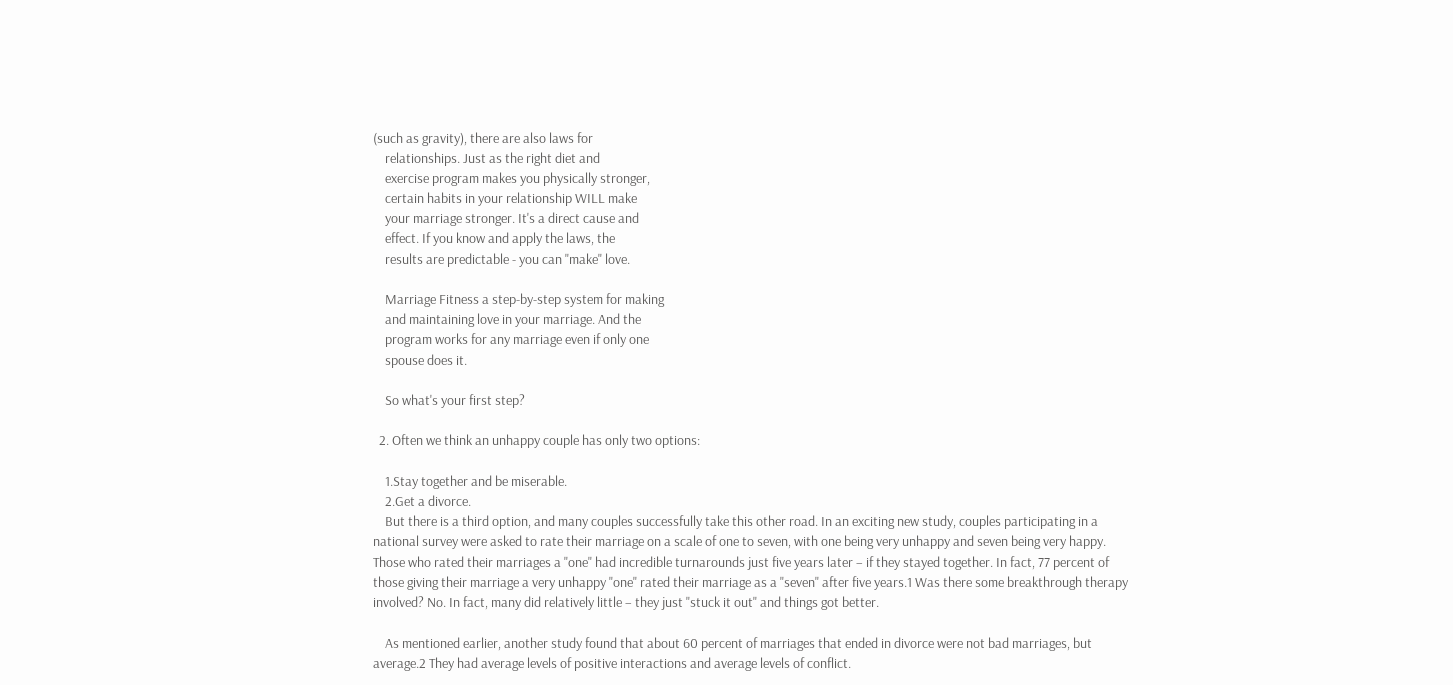(such as gravity), there are also laws for
    relationships. Just as the right diet and
    exercise program makes you physically stronger,
    certain habits in your relationship WILL make
    your marriage stronger. It's a direct cause and
    effect. If you know and apply the laws, the
    results are predictable - you can "make" love.

    Marriage Fitness a step-by-step system for making
    and maintaining love in your marriage. And the
    program works for any marriage even if only one
    spouse does it.

    So what's your first step?

  2. Often we think an unhappy couple has only two options:

    1.Stay together and be miserable.
    2.Get a divorce.
    But there is a third option, and many couples successfully take this other road. In an exciting new study, couples participating in a national survey were asked to rate their marriage on a scale of one to seven, with one being very unhappy and seven being very happy. Those who rated their marriages a "one" had incredible turnarounds just five years later – if they stayed together. In fact, 77 percent of those giving their marriage a very unhappy "one" rated their marriage as a "seven" after five years.1 Was there some breakthrough therapy involved? No. In fact, many did relatively little – they just "stuck it out" and things got better.

    As mentioned earlier, another study found that about 60 percent of marriages that ended in divorce were not bad marriages, but average.2 They had average levels of positive interactions and average levels of conflict.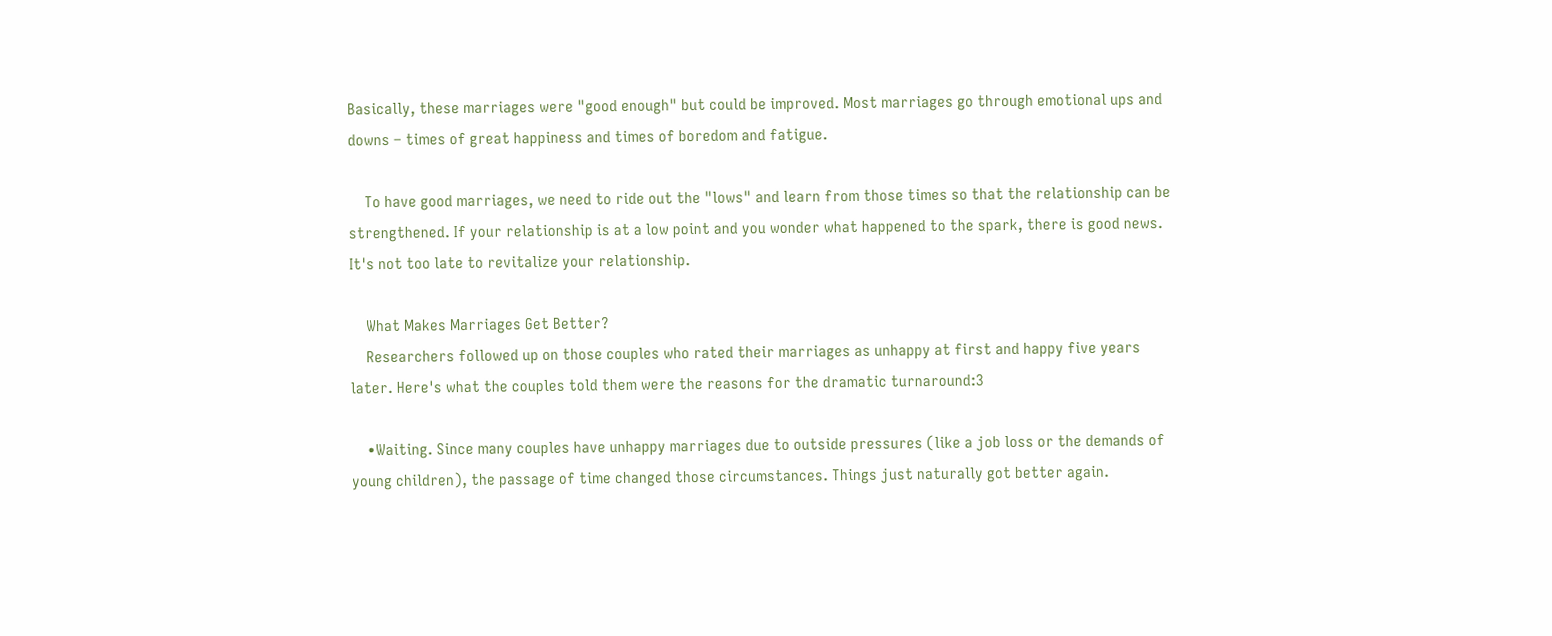Basically, these marriages were "good enough" but could be improved. Most marriages go through emotional ups and downs – times of great happiness and times of boredom and fatigue.

    To have good marriages, we need to ride out the "lows" and learn from those times so that the relationship can be strengthened. If your relationship is at a low point and you wonder what happened to the spark, there is good news. It's not too late to revitalize your relationship.

    What Makes Marriages Get Better?
    Researchers followed up on those couples who rated their marriages as unhappy at first and happy five years later. Here's what the couples told them were the reasons for the dramatic turnaround:3

    •Waiting. Since many couples have unhappy marriages due to outside pressures (like a job loss or the demands of young children), the passage of time changed those circumstances. Things just naturally got better again.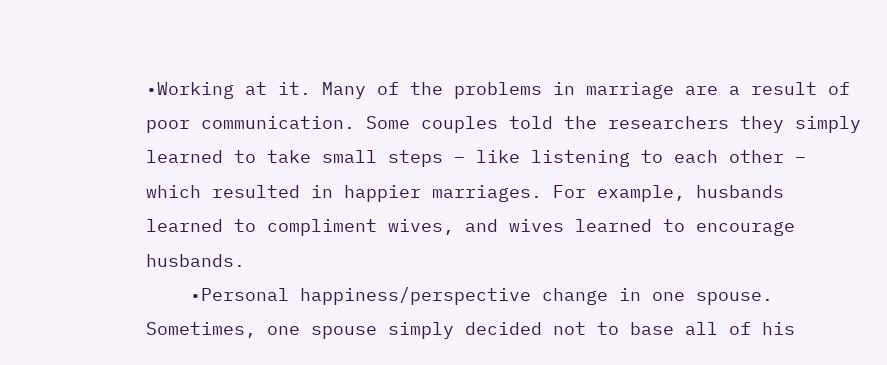•Working at it. Many of the problems in marriage are a result of poor communication. Some couples told the researchers they simply learned to take small steps – like listening to each other – which resulted in happier marriages. For example, husbands learned to compliment wives, and wives learned to encourage husbands.
    •Personal happiness/perspective change in one spouse. Sometimes, one spouse simply decided not to base all of his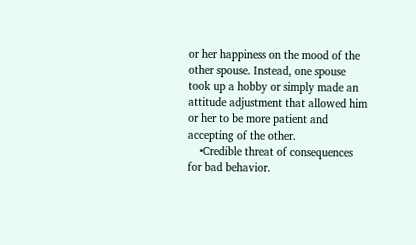or her happiness on the mood of the other spouse. Instead, one spouse took up a hobby or simply made an attitude adjustment that allowed him or her to be more patient and accepting of the other.
    •Credible threat of consequences for bad behavior.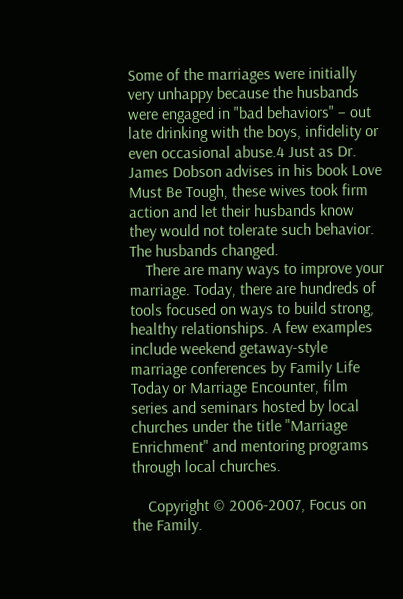Some of the marriages were initially very unhappy because the husbands were engaged in "bad behaviors" – out late drinking with the boys, infidelity or even occasional abuse.4 Just as Dr. James Dobson advises in his book Love Must Be Tough, these wives took firm action and let their husbands know they would not tolerate such behavior. The husbands changed.
    There are many ways to improve your marriage. Today, there are hundreds of tools focused on ways to build strong, healthy relationships. A few examples include weekend getaway-style marriage conferences by Family Life Today or Marriage Encounter, film series and seminars hosted by local churches under the title "Marriage Enrichment" and mentoring programs through local churches.

    Copyright © 2006-2007, Focus on the Family.